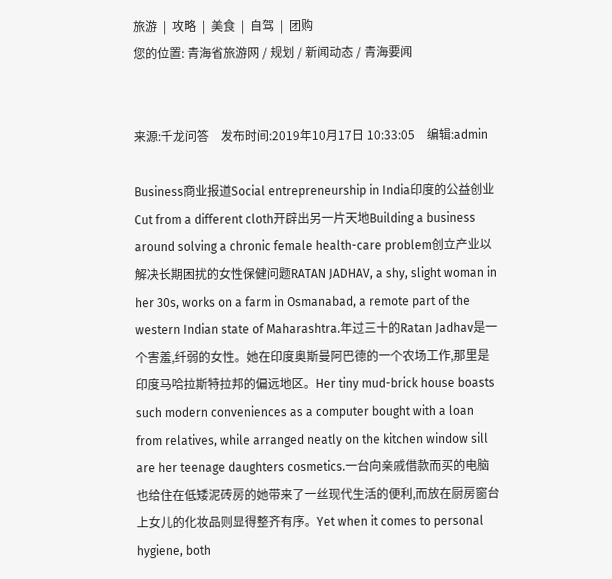旅游  |  攻略  |  美食  |  自驾  |  团购
您的位置: 青海省旅游网 / 规划 / 新闻动态 / 青海要闻


来源:千龙问答    发布时间:2019年10月17日 10:33:05    编辑:admin

Business商业报道Social entrepreneurship in India印度的公益创业Cut from a different cloth开辟出另一片天地Building a business around solving a chronic female health-care problem创立产业以解决长期困扰的女性保健问题RATAN JADHAV, a shy, slight woman in her 30s, works on a farm in Osmanabad, a remote part of the western Indian state of Maharashtra.年过三十的Ratan Jadhav是一个害羞,纤弱的女性。她在印度奥斯曼阿巴德的一个农场工作,那里是印度马哈拉斯特拉邦的偏远地区。Her tiny mud-brick house boasts such modern conveniences as a computer bought with a loan from relatives, while arranged neatly on the kitchen window sill are her teenage daughters cosmetics.一台向亲戚借款而买的电脑也给住在低矮泥砖房的她带来了一丝现代生活的便利,而放在厨房窗台上女儿的化妆品则显得整齐有序。Yet when it comes to personal hygiene, both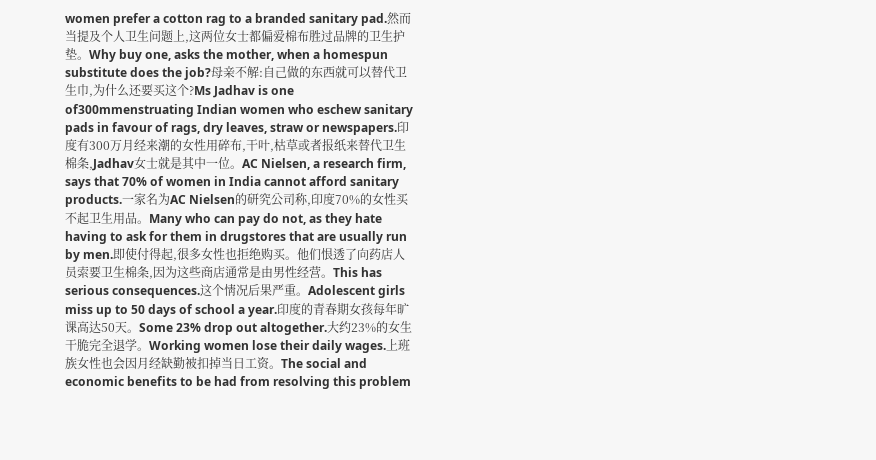women prefer a cotton rag to a branded sanitary pad.然而当提及个人卫生问题上,这两位女士都偏爱棉布胜过品牌的卫生护垫。Why buy one, asks the mother, when a homespun substitute does the job?母亲不解:自己做的东西就可以替代卫生巾,为什么还要买这个?Ms Jadhav is one of300mmenstruating Indian women who eschew sanitary pads in favour of rags, dry leaves, straw or newspapers.印度有300万月经来潮的女性用碎布,干叶,枯草或者报纸来替代卫生棉条,Jadhav女士就是其中一位。AC Nielsen, a research firm, says that 70% of women in India cannot afford sanitary products.一家名为AC Nielsen的研究公司称,印度70%的女性买不起卫生用品。Many who can pay do not, as they hate having to ask for them in drugstores that are usually run by men.即使付得起,很多女性也拒绝购买。他们恨透了向药店人员索要卫生棉条,因为这些商店通常是由男性经营。This has serious consequences.这个情况后果严重。Adolescent girls miss up to 50 days of school a year.印度的青春期女孩每年旷课高达50天。Some 23% drop out altogether.大约23%的女生干脆完全退学。Working women lose their daily wages.上班族女性也会因月经缺勤被扣掉当日工资。The social and economic benefits to be had from resolving this problem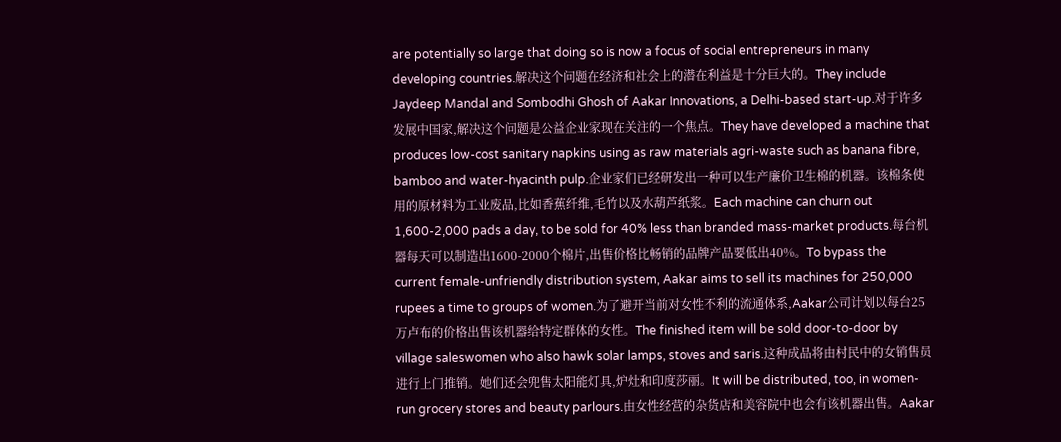are potentially so large that doing so is now a focus of social entrepreneurs in many developing countries.解决这个问题在经济和社会上的潜在利益是十分巨大的。They include Jaydeep Mandal and Sombodhi Ghosh of Aakar Innovations, a Delhi-based start-up.对于许多发展中国家,解决这个问题是公益企业家现在关注的一个焦点。They have developed a machine that produces low-cost sanitary napkins using as raw materials agri-waste such as banana fibre, bamboo and water-hyacinth pulp.企业家们已经研发出一种可以生产廉价卫生棉的机器。该棉条使用的原材料为工业废品,比如香蕉纤维,毛竹以及水葫芦纸浆。Each machine can churn out 1,600-2,000 pads a day, to be sold for 40% less than branded mass-market products.每台机器每天可以制造出1600-2000个棉片,出售价格比畅销的品牌产品要低出40%。To bypass the current female-unfriendly distribution system, Aakar aims to sell its machines for 250,000 rupees a time to groups of women.为了避开当前对女性不利的流通体系,Aakar公司计划以每台25万卢布的价格出售该机器给特定群体的女性。The finished item will be sold door-to-door by village saleswomen who also hawk solar lamps, stoves and saris.这种成品将由村民中的女销售员进行上门推销。她们还会兜售太阳能灯具,炉灶和印度莎丽。It will be distributed, too, in women-run grocery stores and beauty parlours.由女性经营的杂货店和美容院中也会有该机器出售。Aakar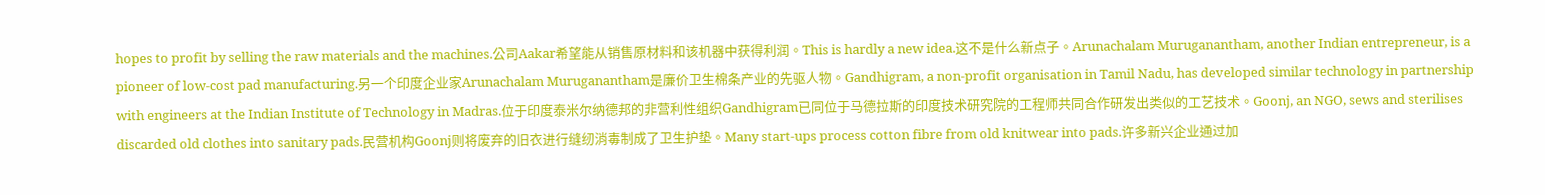hopes to profit by selling the raw materials and the machines.公司Aakar希望能从销售原材料和该机器中获得利润。This is hardly a new idea.这不是什么新点子。Arunachalam Muruganantham, another Indian entrepreneur, is a pioneer of low-cost pad manufacturing.另一个印度企业家Arunachalam Muruganantham是廉价卫生棉条产业的先驱人物。Gandhigram, a non-profit organisation in Tamil Nadu, has developed similar technology in partnership with engineers at the Indian Institute of Technology in Madras.位于印度泰米尔纳德邦的非营利性组织Gandhigram已同位于马德拉斯的印度技术研究院的工程师共同合作研发出类似的工艺技术。Goonj, an NGO, sews and sterilises discarded old clothes into sanitary pads.民营机构Goonj则将废弃的旧衣进行缝纫消毒制成了卫生护垫。Many start-ups process cotton fibre from old knitwear into pads.许多新兴企业通过加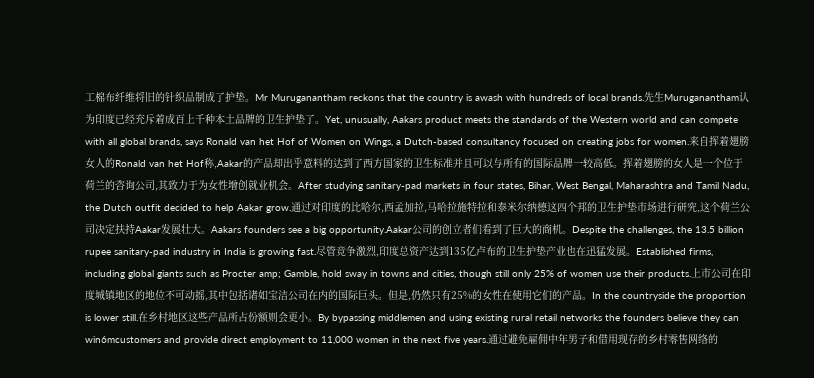工棉布纤维将旧的针织品制成了护垫。Mr Muruganantham reckons that the country is awash with hundreds of local brands.先生Muruganantham认为印度已经充斥着成百上千种本土品牌的卫生护垫了。Yet, unusually, Aakars product meets the standards of the Western world and can compete with all global brands, says Ronald van het Hof of Women on Wings, a Dutch-based consultancy focused on creating jobs for women.来自挥着翅膀女人的Ronald van het Hof称,Aakar的产品却出乎意料的达到了西方国家的卫生标准并且可以与所有的国际品牌一较高低。挥着翅膀的女人是一个位于荷兰的咨询公司,其致力于为女性增创就业机会。After studying sanitary-pad markets in four states, Bihar, West Bengal, Maharashtra and Tamil Nadu, the Dutch outfit decided to help Aakar grow.通过对印度的比哈尔,西孟加拉,马哈拉施特拉和泰米尔纳德这四个邦的卫生护垫市场进行研究,这个荷兰公司决定扶持Aakar发展壮大。Aakars founders see a big opportunity.Aakar公司的创立者们看到了巨大的商机。Despite the challenges, the 13.5 billion rupee sanitary-pad industry in India is growing fast.尽管竞争激烈,印度总资产达到135亿卢布的卫生护垫产业也在迅猛发展。Established firms, including global giants such as Procter amp; Gamble, hold sway in towns and cities, though still only 25% of women use their products.上市公司在印度城镇地区的地位不可动摇,其中包括诸如宝洁公司在内的国际巨头。但是,仍然只有25%的女性在使用它们的产品。In the countryside the proportion is lower still.在乡村地区这些产品所占份额则会更小。By bypassing middlemen and using existing rural retail networks the founders believe they can win6mcustomers and provide direct employment to 11,000 women in the next five years.通过避免雇佣中年男子和借用现存的乡村零售网络的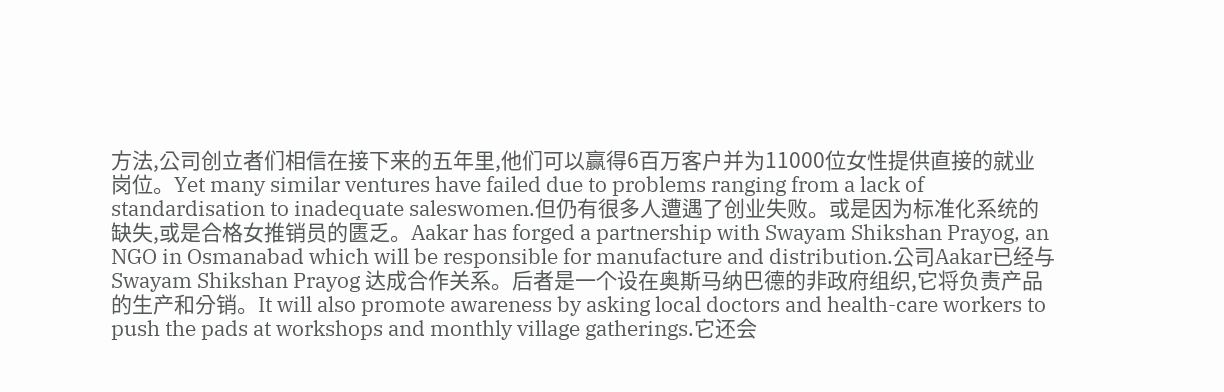方法,公司创立者们相信在接下来的五年里,他们可以赢得6百万客户并为11000位女性提供直接的就业岗位。Yet many similar ventures have failed due to problems ranging from a lack of standardisation to inadequate saleswomen.但仍有很多人遭遇了创业失败。或是因为标准化系统的缺失,或是合格女推销员的匮乏。Aakar has forged a partnership with Swayam Shikshan Prayog, an NGO in Osmanabad which will be responsible for manufacture and distribution.公司Aakar已经与Swayam Shikshan Prayog 达成合作关系。后者是一个设在奥斯马纳巴德的非政府组织,它将负责产品的生产和分销。It will also promote awareness by asking local doctors and health-care workers to push the pads at workshops and monthly village gatherings.它还会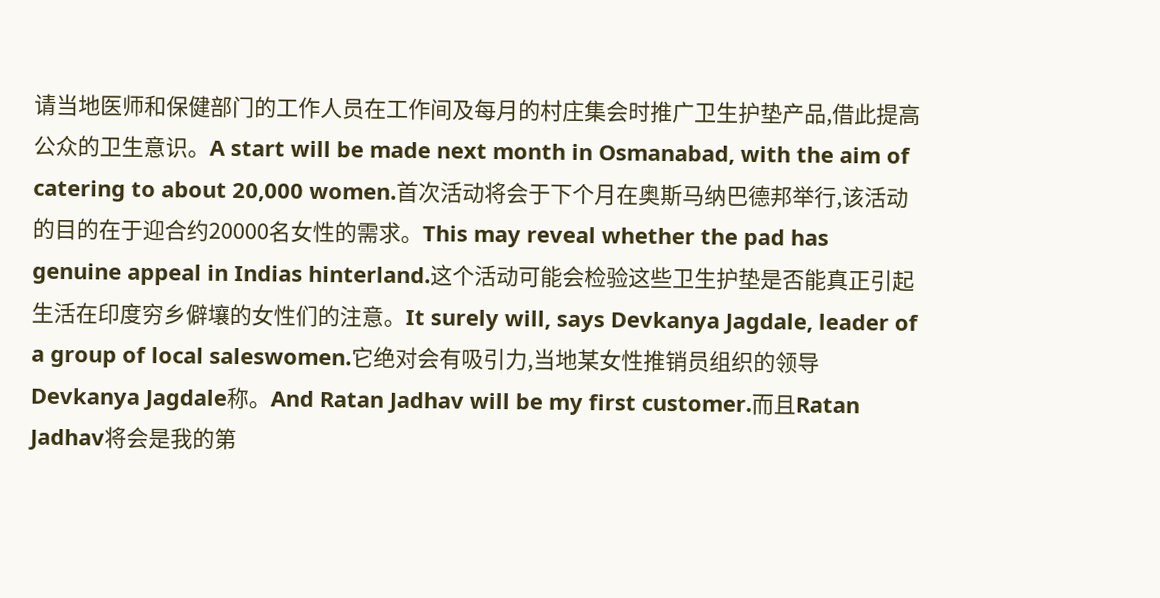请当地医师和保健部门的工作人员在工作间及每月的村庄集会时推广卫生护垫产品,借此提高公众的卫生意识。A start will be made next month in Osmanabad, with the aim of catering to about 20,000 women.首次活动将会于下个月在奥斯马纳巴德邦举行,该活动的目的在于迎合约20000名女性的需求。This may reveal whether the pad has genuine appeal in Indias hinterland.这个活动可能会检验这些卫生护垫是否能真正引起生活在印度穷乡僻壤的女性们的注意。It surely will, says Devkanya Jagdale, leader of a group of local saleswomen.它绝对会有吸引力,当地某女性推销员组织的领导Devkanya Jagdale称。And Ratan Jadhav will be my first customer.而且Ratan Jadhav将会是我的第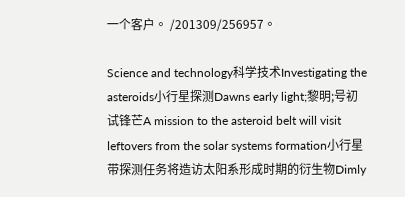一个客户。 /201309/256957。

Science and technology科学技术Investigating the asteroids小行星探测Dawns early light;黎明;号初试锋芒A mission to the asteroid belt will visit leftovers from the solar systems formation小行星带探测任务将造访太阳系形成时期的衍生物Dimly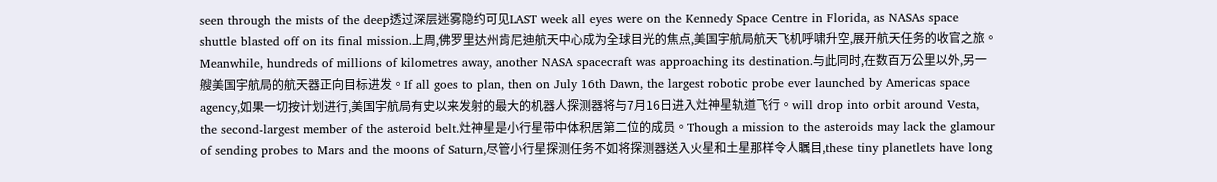seen through the mists of the deep透过深层迷雾隐约可见LAST week all eyes were on the Kennedy Space Centre in Florida, as NASAs space shuttle blasted off on its final mission.上周,佛罗里达州肯尼迪航天中心成为全球目光的焦点,美国宇航局航天飞机呼啸升空,展开航天任务的收官之旅。Meanwhile, hundreds of millions of kilometres away, another NASA spacecraft was approaching its destination.与此同时,在数百万公里以外,另一艘美国宇航局的航天器正向目标进发。If all goes to plan, then on July 16th Dawn, the largest robotic probe ever launched by Americas space agency,如果一切按计划进行,美国宇航局有史以来发射的最大的机器人探测器将与7月16日进入灶神星轨道飞行。will drop into orbit around Vesta, the second-largest member of the asteroid belt.灶神星是小行星带中体积居第二位的成员。Though a mission to the asteroids may lack the glamour of sending probes to Mars and the moons of Saturn,尽管小行星探测任务不如将探测器送入火星和土星那样令人瞩目,these tiny planetlets have long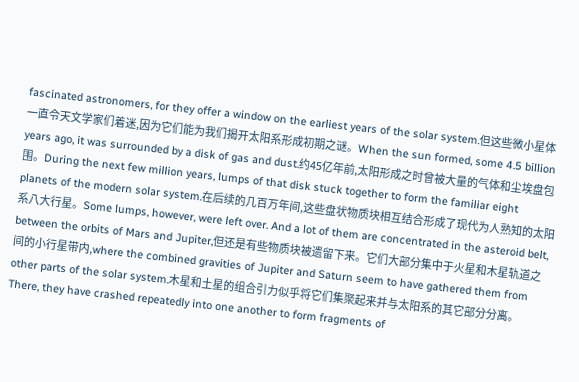fascinated astronomers, for they offer a window on the earliest years of the solar system.但这些微小星体一直令天文学家们着迷,因为它们能为我们揭开太阳系形成初期之谜。When the sun formed, some 4.5 billion years ago, it was surrounded by a disk of gas and dust.约45亿年前,太阳形成之时曾被大量的气体和尘埃盘包围。During the next few million years, lumps of that disk stuck together to form the familiar eight planets of the modern solar system.在后续的几百万年间,这些盘状物质块相互结合形成了现代为人熟知的太阳系八大行星。Some lumps, however, were left over. And a lot of them are concentrated in the asteroid belt, between the orbits of Mars and Jupiter,但还是有些物质块被遗留下来。它们大部分集中于火星和木星轨道之间的小行星带内,where the combined gravities of Jupiter and Saturn seem to have gathered them from other parts of the solar system.木星和土星的组合引力似乎将它们集聚起来并与太阳系的其它部分分离。There, they have crashed repeatedly into one another to form fragments of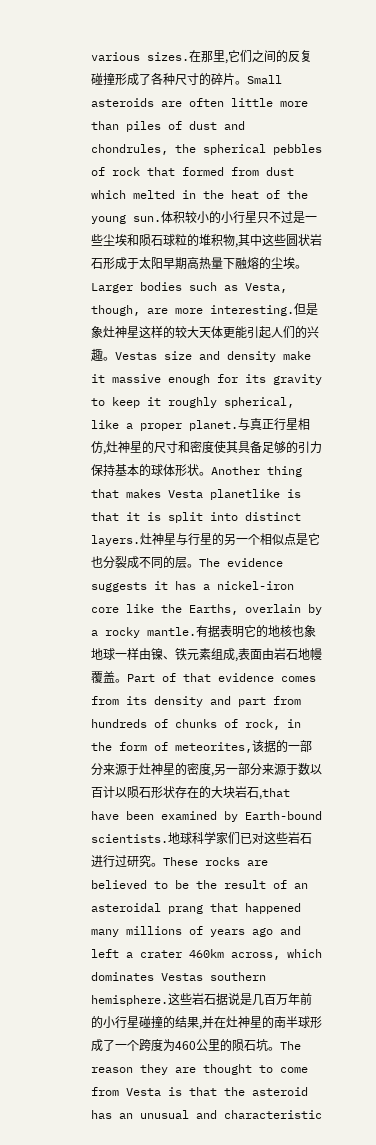various sizes.在那里,它们之间的反复碰撞形成了各种尺寸的碎片。Small asteroids are often little more than piles of dust and chondrules, the spherical pebbles of rock that formed from dust which melted in the heat of the young sun.体积较小的小行星只不过是一些尘埃和陨石球粒的堆积物,其中这些圆状岩石形成于太阳早期高热量下融熔的尘埃。Larger bodies such as Vesta, though, are more interesting.但是象灶神星这样的较大天体更能引起人们的兴趣。Vestas size and density make it massive enough for its gravity to keep it roughly spherical, like a proper planet.与真正行星相仿,灶神星的尺寸和密度使其具备足够的引力保持基本的球体形状。Another thing that makes Vesta planetlike is that it is split into distinct layers.灶神星与行星的另一个相似点是它也分裂成不同的层。The evidence suggests it has a nickel-iron core like the Earths, overlain by a rocky mantle.有据表明它的地核也象地球一样由镍、铁元素组成,表面由岩石地幔覆盖。Part of that evidence comes from its density and part from hundreds of chunks of rock, in the form of meteorites,该据的一部分来源于灶神星的密度,另一部分来源于数以百计以陨石形状存在的大块岩石,that have been examined by Earth-bound scientists.地球科学家们已对这些岩石进行过研究。These rocks are believed to be the result of an asteroidal prang that happened many millions of years ago and left a crater 460km across, which dominates Vestas southern hemisphere.这些岩石据说是几百万年前的小行星碰撞的结果,并在灶神星的南半球形成了一个跨度为460公里的陨石坑。The reason they are thought to come from Vesta is that the asteroid has an unusual and characteristic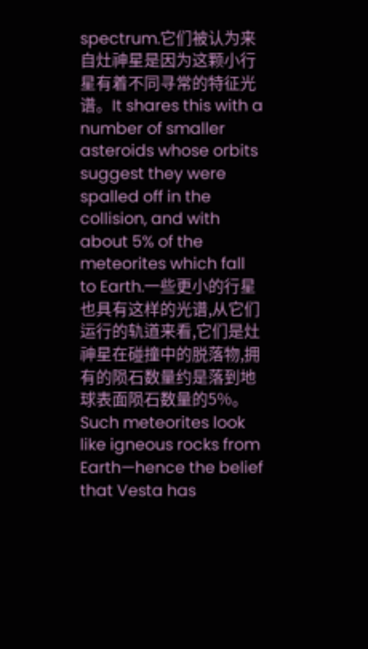spectrum.它们被认为来自灶神星是因为这颗小行星有着不同寻常的特征光谱。It shares this with a number of smaller asteroids whose orbits suggest they were spalled off in the collision, and with about 5% of the meteorites which fall to Earth.一些更小的行星也具有这样的光谱,从它们运行的轨道来看,它们是灶神星在碰撞中的脱落物,拥有的陨石数量约是落到地球表面陨石数量的5%。Such meteorites look like igneous rocks from Earth—hence the belief that Vesta has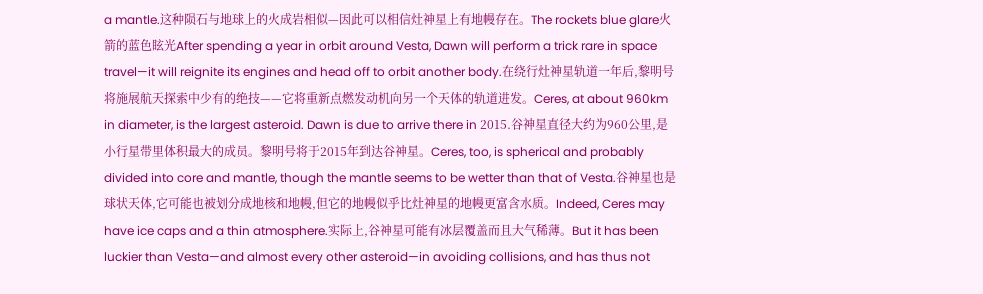a mantle.这种陨石与地球上的火成岩相似—因此可以相信灶神星上有地幔存在。The rockets blue glare火箭的蓝色眩光After spending a year in orbit around Vesta, Dawn will perform a trick rare in space travel—it will reignite its engines and head off to orbit another body.在绕行灶神星轨道一年后,黎明号将施展航天探索中少有的绝技——它将重新点燃发动机向另一个天体的轨道进发。Ceres, at about 960km in diameter, is the largest asteroid. Dawn is due to arrive there in 2015.谷神星直径大约为960公里,是小行星带里体积最大的成员。黎明号将于2015年到达谷神星。Ceres, too, is spherical and probably divided into core and mantle, though the mantle seems to be wetter than that of Vesta.谷神星也是球状天体,它可能也被划分成地核和地幔,但它的地幔似乎比灶神星的地幔更富含水质。Indeed, Ceres may have ice caps and a thin atmosphere.实际上,谷神星可能有冰层覆盖而且大气稀薄。But it has been luckier than Vesta—and almost every other asteroid—in avoiding collisions, and has thus not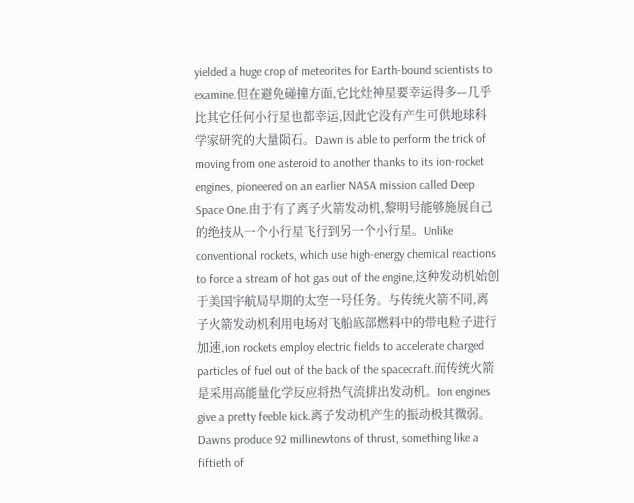yielded a huge crop of meteorites for Earth-bound scientists to examine.但在避免碰撞方面,它比灶神星要幸运得多—几乎比其它任何小行星也都幸运,因此它没有产生可供地球科学家研究的大量陨石。Dawn is able to perform the trick of moving from one asteroid to another thanks to its ion-rocket engines, pioneered on an earlier NASA mission called Deep Space One.由于有了离子火箭发动机,黎明号能够施展自己的绝技从一个小行星飞行到另一个小行星。Unlike conventional rockets, which use high-energy chemical reactions to force a stream of hot gas out of the engine,这种发动机始创于美国宇航局早期的太空一号任务。与传统火箭不同,离子火箭发动机利用电场对飞船底部燃料中的带电粒子进行加速,ion rockets employ electric fields to accelerate charged particles of fuel out of the back of the spacecraft.而传统火箭是采用高能量化学反应将热气流排出发动机。Ion engines give a pretty feeble kick.离子发动机产生的振动极其微弱。Dawns produce 92 millinewtons of thrust, something like a fiftieth of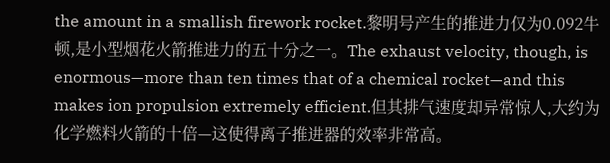the amount in a smallish firework rocket.黎明号产生的推进力仅为0.092牛顿,是小型烟花火箭推进力的五十分之一。The exhaust velocity, though, is enormous—more than ten times that of a chemical rocket—and this makes ion propulsion extremely efficient.但其排气速度却异常惊人,大约为化学燃料火箭的十倍—这使得离子推进器的效率非常高。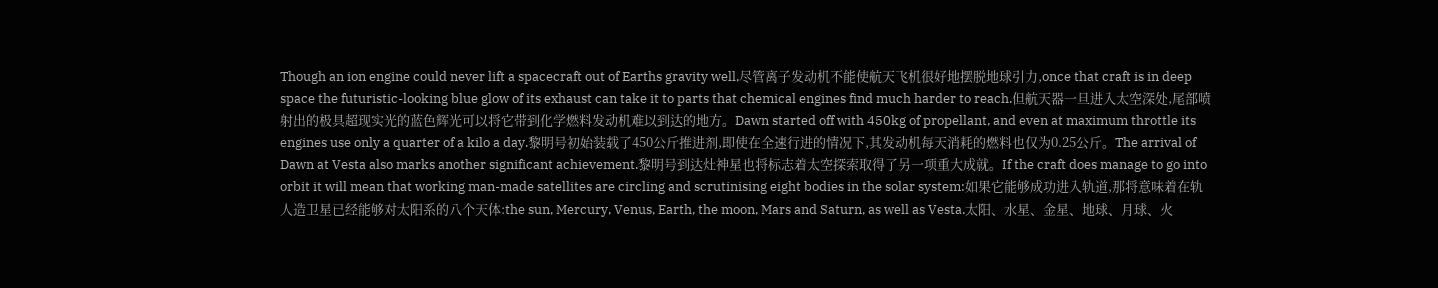Though an ion engine could never lift a spacecraft out of Earths gravity well,尽管离子发动机不能使航天飞机很好地摆脱地球引力,once that craft is in deep space the futuristic-looking blue glow of its exhaust can take it to parts that chemical engines find much harder to reach.但航天器一旦进入太空深处,尾部喷射出的极具超现实光的蓝色辉光可以将它带到化学燃料发动机难以到达的地方。Dawn started off with 450kg of propellant, and even at maximum throttle its engines use only a quarter of a kilo a day.黎明号初始装载了450公斤推进剂,即使在全速行进的情况下,其发动机每天消耗的燃料也仅为0.25公斤。The arrival of Dawn at Vesta also marks another significant achievement.黎明号到达灶神星也将标志着太空探索取得了另一项重大成就。If the craft does manage to go into orbit it will mean that working man-made satellites are circling and scrutinising eight bodies in the solar system:如果它能够成功进入轨道,那将意味着在轨人造卫星已经能够对太阳系的八个天体:the sun, Mercury, Venus, Earth, the moon, Mars and Saturn, as well as Vesta.太阳、水星、金星、地球、月球、火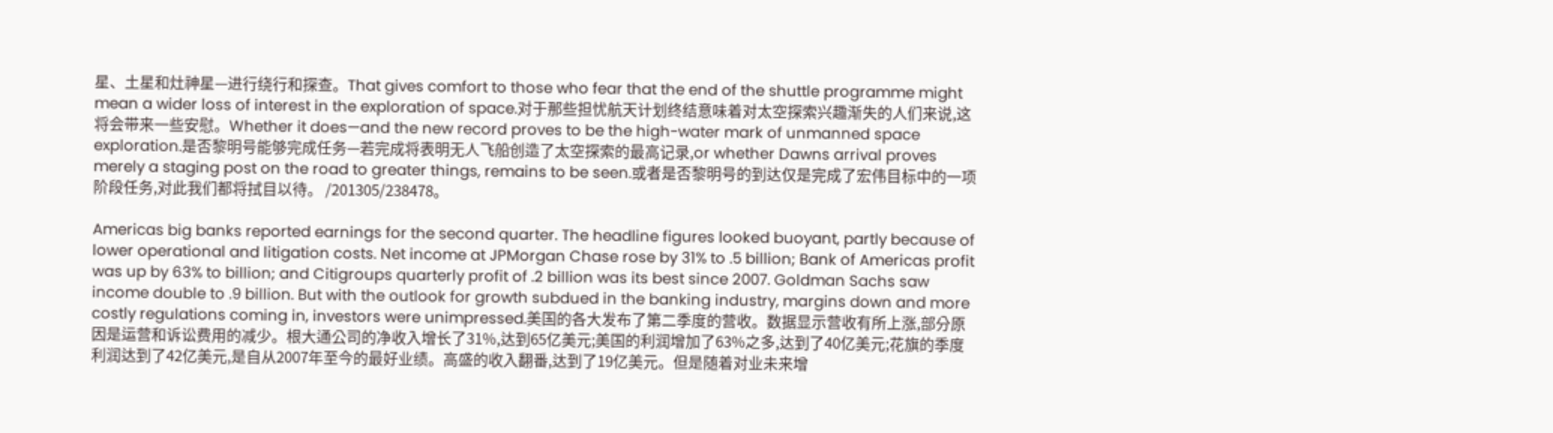星、土星和灶神星—进行绕行和探查。That gives comfort to those who fear that the end of the shuttle programme might mean a wider loss of interest in the exploration of space.对于那些担忧航天计划终结意味着对太空探索兴趣渐失的人们来说,这将会带来一些安慰。Whether it does—and the new record proves to be the high-water mark of unmanned space exploration.是否黎明号能够完成任务—若完成将表明无人飞船创造了太空探索的最高记录,or whether Dawns arrival proves merely a staging post on the road to greater things, remains to be seen.或者是否黎明号的到达仅是完成了宏伟目标中的一项阶段任务,对此我们都将拭目以待。 /201305/238478。

Americas big banks reported earnings for the second quarter. The headline figures looked buoyant, partly because of lower operational and litigation costs. Net income at JPMorgan Chase rose by 31% to .5 billion; Bank of Americas profit was up by 63% to billion; and Citigroups quarterly profit of .2 billion was its best since 2007. Goldman Sachs saw income double to .9 billion. But with the outlook for growth subdued in the banking industry, margins down and more costly regulations coming in, investors were unimpressed.美国的各大发布了第二季度的营收。数据显示营收有所上涨,部分原因是运营和诉讼费用的减少。根大通公司的净收入增长了31%,达到65亿美元;美国的利润增加了63%之多,达到了40亿美元;花旗的季度利润达到了42亿美元,是自从2007年至今的最好业绩。高盛的收入翻番,达到了19亿美元。但是随着对业未来增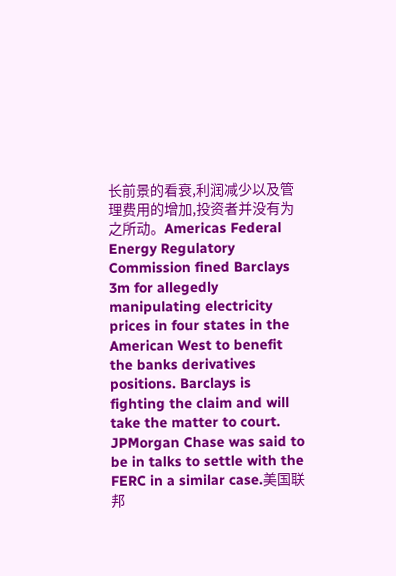长前景的看衰,利润减少以及管理费用的增加,投资者并没有为之所动。Americas Federal Energy Regulatory Commission fined Barclays 3m for allegedly manipulating electricity prices in four states in the American West to benefit the banks derivatives positions. Barclays is fighting the claim and will take the matter to court. JPMorgan Chase was said to be in talks to settle with the FERC in a similar case.美国联邦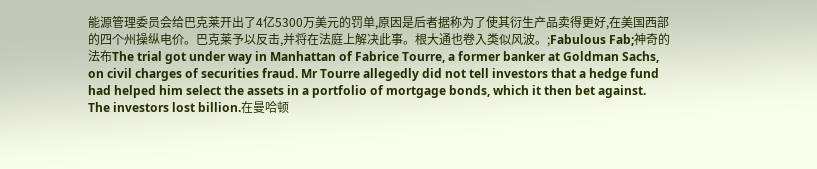能源管理委员会给巴克莱开出了4亿5300万美元的罚单,原因是后者据称为了使其衍生产品卖得更好,在美国西部的四个州操纵电价。巴克莱予以反击,并将在法庭上解决此事。根大通也卷入类似风波。;Fabulous Fab;神奇的法布The trial got under way in Manhattan of Fabrice Tourre, a former banker at Goldman Sachs, on civil charges of securities fraud. Mr Tourre allegedly did not tell investors that a hedge fund had helped him select the assets in a portfolio of mortgage bonds, which it then bet against. The investors lost billion.在曼哈顿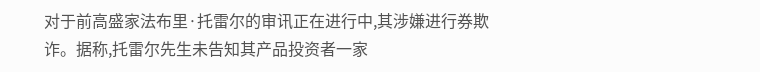对于前高盛家法布里·托雷尔的审讯正在进行中,其涉嫌进行券欺诈。据称,托雷尔先生未告知其产品投资者一家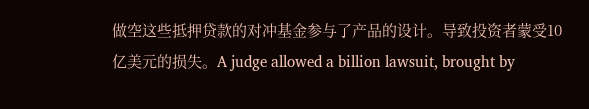做空这些抵押贷款的对冲基金参与了产品的设计。导致投资者蒙受10亿美元的损失。A judge allowed a billion lawsuit, brought by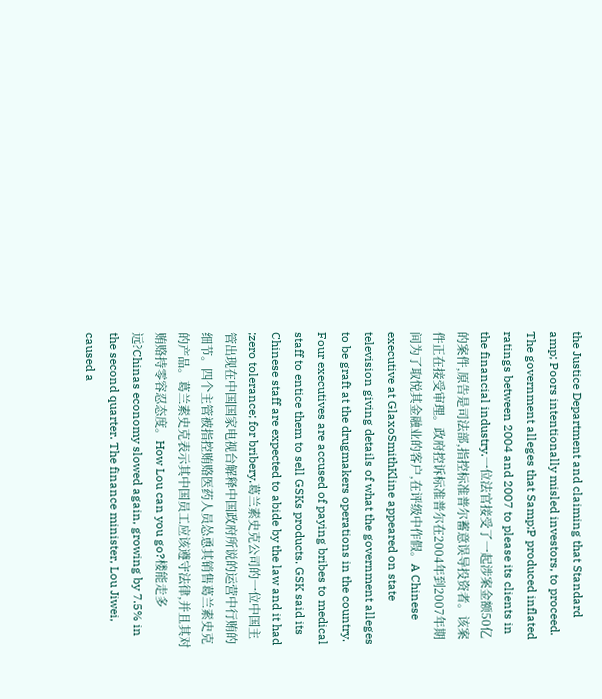the Justice Department and claiming that Standard amp; Poors intentionally misled investors, to proceed. The government alleges that Samp;P produced inflated ratings between 2004 and 2007 to please its clients in the financial industry.一位法官接受了一起涉案金额50亿的案件,原告是司法部,指控标准普尔蓄意误导投资者。该案件正在接受审理。政府控诉标准普尔在2004年到2007年期间为了取悦其金融业的客户,在评级中作假。A Chinese executive at GlaxoSmithKline appeared on state television giving details of what the government alleges to be graft at the drugmakers operations in the country. Four executives are accused of paying bribes to medical staff to entice them to sell GSKs products. GSK said its Chinese staff are expected to abide by the law and it had ;zero tolerance; for bribery.葛兰素史克公司的一位中国主管出现在中国国家电视台解释中国政府所说的运营中行贿的细节。四个主管被指控贿赂医药人员怂恿其销售葛兰素史克的产品。葛兰素史克表示其中国员工应该遵守法律,并且其对贿赂持零容忍态度。How Lou can you go?楼能走多远?Chinas economy slowed again, growing by 7.5% in the second quarter. The finance minister, Lou Jiwei, caused a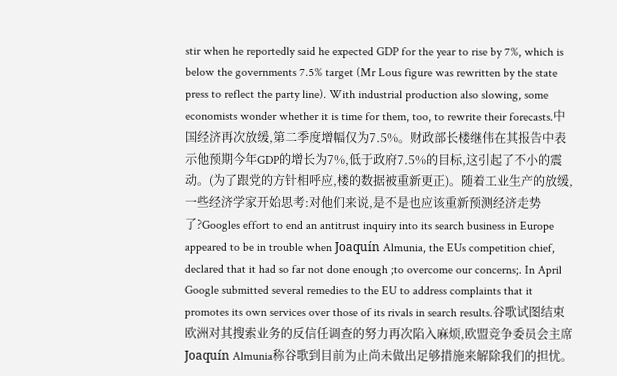stir when he reportedly said he expected GDP for the year to rise by 7%, which is below the governments 7.5% target (Mr Lous figure was rewritten by the state press to reflect the party line). With industrial production also slowing, some economists wonder whether it is time for them, too, to rewrite their forecasts.中国经济再次放缓,第二季度增幅仅为7.5%。财政部长楼继伟在其报告中表示他预期今年GDP的增长为7%,低于政府7.5%的目标,这引起了不小的震动。(为了跟党的方针相呼应,楼的数据被重新更正)。随着工业生产的放缓,一些经济学家开始思考:对他们来说,是不是也应该重新预测经济走势了?Googles effort to end an antitrust inquiry into its search business in Europe appeared to be in trouble when Joaquín Almunia, the EUs competition chief, declared that it had so far not done enough ;to overcome our concerns;. In April Google submitted several remedies to the EU to address complaints that it promotes its own services over those of its rivals in search results.谷歌试图结束欧洲对其搜索业务的反信任调查的努力再次陷入麻烦,欧盟竞争委员会主席Joaquín Almunia称谷歌到目前为止尚未做出足够措施来解除我们的担忧。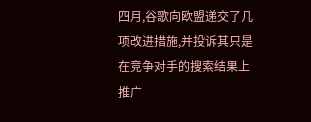四月,谷歌向欧盟递交了几项改进措施,并投诉其只是在竞争对手的搜索结果上推广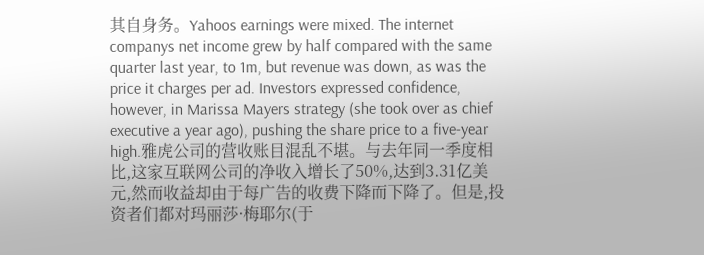其自身务。Yahoos earnings were mixed. The internet companys net income grew by half compared with the same quarter last year, to 1m, but revenue was down, as was the price it charges per ad. Investors expressed confidence, however, in Marissa Mayers strategy (she took over as chief executive a year ago), pushing the share price to a five-year high.雅虎公司的营收账目混乱不堪。与去年同一季度相比,这家互联网公司的净收入增长了50%,达到3.31亿美元,然而收益却由于每广告的收费下降而下降了。但是,投资者们都对玛丽莎·梅耶尔(于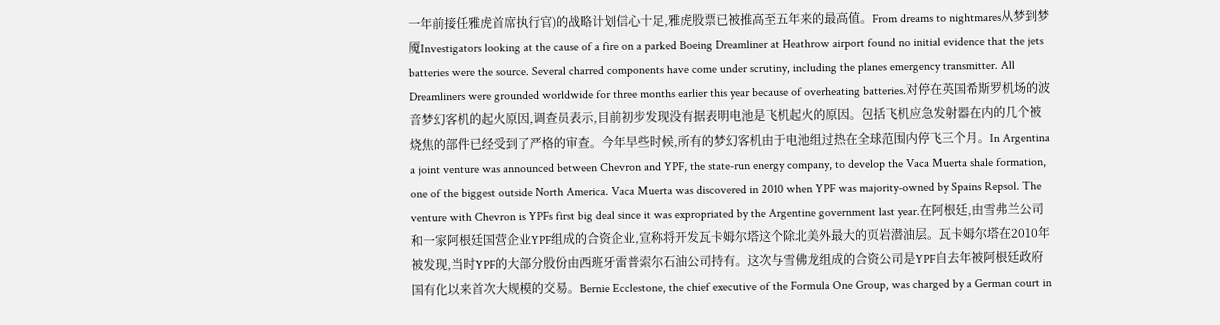一年前接任雅虎首席执行官)的战略计划信心十足,雅虎股票已被推高至五年来的最高值。From dreams to nightmares从梦到梦魇Investigators looking at the cause of a fire on a parked Boeing Dreamliner at Heathrow airport found no initial evidence that the jets batteries were the source. Several charred components have come under scrutiny, including the planes emergency transmitter. All Dreamliners were grounded worldwide for three months earlier this year because of overheating batteries.对停在英国希斯罗机场的波音梦幻客机的起火原因,调查员表示,目前初步发现没有据表明电池是飞机起火的原因。包括飞机应急发射器在内的几个被烧焦的部件已经受到了严格的审查。今年早些时候,所有的梦幻客机由于电池组过热在全球范围内停飞三个月。In Argentina a joint venture was announced between Chevron and YPF, the state-run energy company, to develop the Vaca Muerta shale formation, one of the biggest outside North America. Vaca Muerta was discovered in 2010 when YPF was majority-owned by Spains Repsol. The venture with Chevron is YPFs first big deal since it was expropriated by the Argentine government last year.在阿根廷,由雪弗兰公司和一家阿根廷国营企业YPF组成的合资企业,宣称将开发瓦卡姆尔塔这个除北美外最大的页岩潜油层。瓦卡姆尔塔在2010年被发现,当时YPF的大部分股份由西班牙雷普索尔石油公司持有。这次与雪佛龙组成的合资公司是YPF自去年被阿根廷政府国有化以来首次大规模的交易。Bernie Ecclestone, the chief executive of the Formula One Group, was charged by a German court in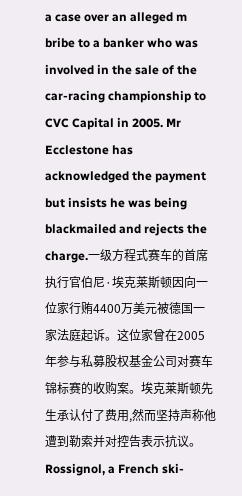a case over an alleged m bribe to a banker who was involved in the sale of the car-racing championship to CVC Capital in 2005. Mr Ecclestone has acknowledged the payment but insists he was being blackmailed and rejects the charge.一级方程式赛车的首席执行官伯尼·埃克莱斯顿因向一位家行贿4400万美元被德国一家法庭起诉。这位家曾在2005年参与私募股权基金公司对赛车锦标赛的收购案。埃克莱斯顿先生承认付了费用,然而坚持声称他遭到勒索并对控告表示抗议。Rossignol, a French ski-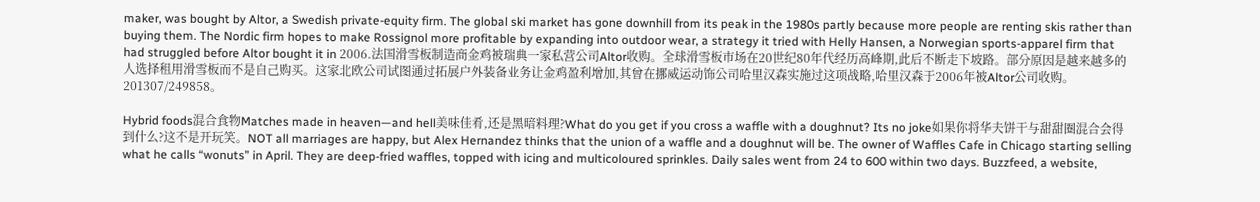maker, was bought by Altor, a Swedish private-equity firm. The global ski market has gone downhill from its peak in the 1980s partly because more people are renting skis rather than buying them. The Nordic firm hopes to make Rossignol more profitable by expanding into outdoor wear, a strategy it tried with Helly Hansen, a Norwegian sports-apparel firm that had struggled before Altor bought it in 2006.法国滑雪板制造商金鸡被瑞典一家私营公司Altor收购。全球滑雪板市场在20世纪80年代经历高峰期,此后不断走下坡路。部分原因是越来越多的人选择租用滑雪板而不是自己购买。这家北欧公司试图通过拓展户外装备业务让金鸡盈利增加,其曾在挪威运动饰公司哈里汉森实施过这项战略,哈里汉森于2006年被Altor公司收购。201307/249858。

Hybrid foods混合食物Matches made in heaven—and hell美味佳肴,还是黑暗料理?What do you get if you cross a waffle with a doughnut? Its no joke如果你将华夫饼干与甜甜圈混合会得到什么?这不是开玩笑。NOT all marriages are happy, but Alex Hernandez thinks that the union of a waffle and a doughnut will be. The owner of Waffles Cafe in Chicago starting selling what he calls “wonuts” in April. They are deep-fried waffles, topped with icing and multicoloured sprinkles. Daily sales went from 24 to 600 within two days. Buzzfeed, a website,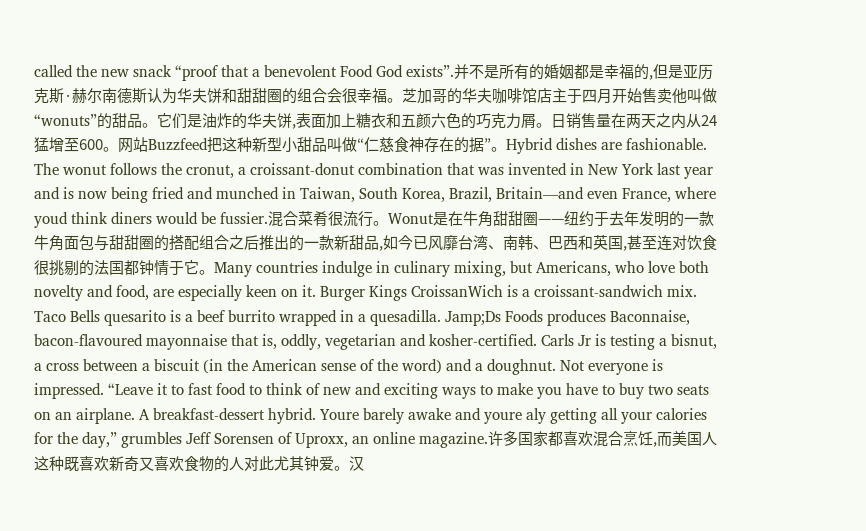called the new snack “proof that a benevolent Food God exists”.并不是所有的婚姻都是幸福的,但是亚历克斯·赫尔南德斯认为华夫饼和甜甜圈的组合会很幸福。芝加哥的华夫咖啡馆店主于四月开始售卖他叫做“wonuts”的甜品。它们是油炸的华夫饼,表面加上糖衣和五颜六色的巧克力屑。日销售量在两天之内从24猛增至600。网站Buzzfeed把这种新型小甜品叫做“仁慈食神存在的据”。Hybrid dishes are fashionable. The wonut follows the cronut, a croissant-donut combination that was invented in New York last year and is now being fried and munched in Taiwan, South Korea, Brazil, Britain—and even France, where youd think diners would be fussier.混合菜肴很流行。Wonut是在牛角甜甜圈——纽约于去年发明的一款牛角面包与甜甜圈的搭配组合之后推出的一款新甜品,如今已风靡台湾、南韩、巴西和英国,甚至连对饮食很挑剔的法国都钟情于它。Many countries indulge in culinary mixing, but Americans, who love both novelty and food, are especially keen on it. Burger Kings CroissanWich is a croissant-sandwich mix. Taco Bells quesarito is a beef burrito wrapped in a quesadilla. Jamp;Ds Foods produces Baconnaise, bacon-flavoured mayonnaise that is, oddly, vegetarian and kosher-certified. Carls Jr is testing a bisnut, a cross between a biscuit (in the American sense of the word) and a doughnut. Not everyone is impressed. “Leave it to fast food to think of new and exciting ways to make you have to buy two seats on an airplane. A breakfast-dessert hybrid. Youre barely awake and youre aly getting all your calories for the day,” grumbles Jeff Sorensen of Uproxx, an online magazine.许多国家都喜欢混合烹饪,而美国人这种既喜欢新奇又喜欢食物的人对此尤其钟爱。汉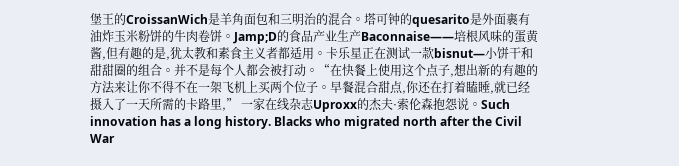堡王的CroissanWich是羊角面包和三明治的混合。塔可钟的quesarito是外面裹有油炸玉米粉饼的牛肉卷饼。Jamp;D的食品产业生产Baconnaise——培根风味的蛋黄酱,但有趣的是,犹太教和素食主义者都适用。卡乐星正在测试一款bisnut—小饼干和甜甜圈的组合。并不是每个人都会被打动。“在快餐上使用这个点子,想出新的有趣的方法来让你不得不在一架飞机上买两个位子。早餐混合甜点,你还在打着瞌睡,就已经摄入了一天所需的卡路里,” 一家在线杂志Uproxx的杰夫·索伦森抱怨说。Such innovation has a long history. Blacks who migrated north after the Civil War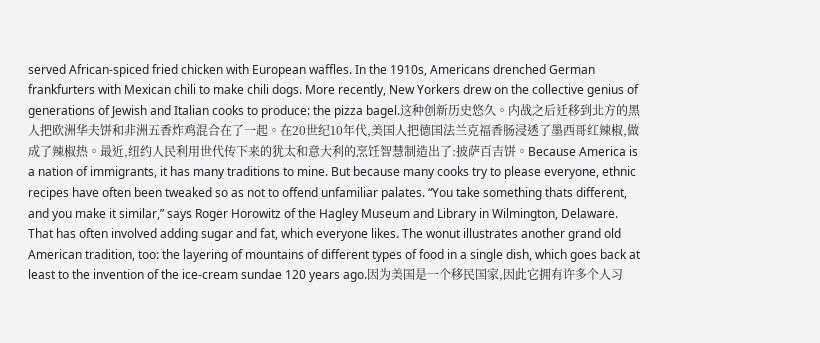served African-spiced fried chicken with European waffles. In the 1910s, Americans drenched German frankfurters with Mexican chili to make chili dogs. More recently, New Yorkers drew on the collective genius of generations of Jewish and Italian cooks to produce: the pizza bagel.这种创新历史悠久。内战之后迁移到北方的黑人把欧洲华夫饼和非洲五香炸鸡混合在了一起。在20世纪10年代,美国人把德国法兰克福香肠浸透了墨西哥红辣椒,做成了辣椒热。最近,纽约人民利用世代传下来的犹太和意大利的烹饪智慧制造出了:披萨百吉饼。Because America is a nation of immigrants, it has many traditions to mine. But because many cooks try to please everyone, ethnic recipes have often been tweaked so as not to offend unfamiliar palates. “You take something thats different, and you make it similar,” says Roger Horowitz of the Hagley Museum and Library in Wilmington, Delaware. That has often involved adding sugar and fat, which everyone likes. The wonut illustrates another grand old American tradition, too: the layering of mountains of different types of food in a single dish, which goes back at least to the invention of the ice-cream sundae 120 years ago.因为美国是一个移民国家,因此它拥有许多个人习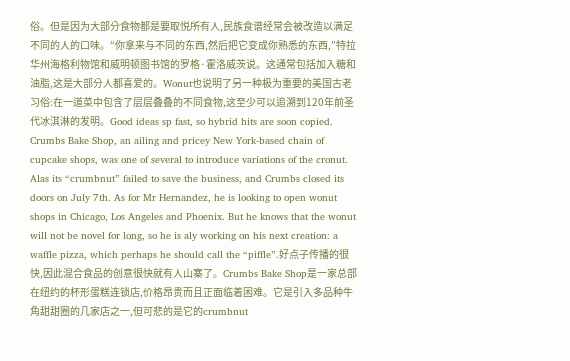俗。但是因为大部分食物都是要取悦所有人,民族食谱经常会被改造以满足不同的人的口味。“你拿来与不同的东西,然后把它变成你熟悉的东西,”特拉华州海格利物馆和威明顿图书馆的罗格·霍洛威茨说。这通常包括加入糖和油脂,这是大部分人都喜爱的。Wonut也说明了另一种极为重要的美国古老习俗:在一道菜中包含了层层叠叠的不同食物,这至少可以追溯到120年前圣代冰淇淋的发明。Good ideas sp fast, so hybrid hits are soon copied. Crumbs Bake Shop, an ailing and pricey New York-based chain of cupcake shops, was one of several to introduce variations of the cronut. Alas its “crumbnut” failed to save the business, and Crumbs closed its doors on July 7th. As for Mr Hernandez, he is looking to open wonut shops in Chicago, Los Angeles and Phoenix. But he knows that the wonut will not be novel for long, so he is aly working on his next creation: a waffle pizza, which perhaps he should call the “piffle”.好点子传播的很快,因此混合食品的创意很快就有人山寨了。Crumbs Bake Shop是一家总部在纽约的杯形蛋糕连锁店,价格昂贵而且正面临着困难。它是引入多品种牛角甜甜圈的几家店之一,但可悲的是它的crumbnut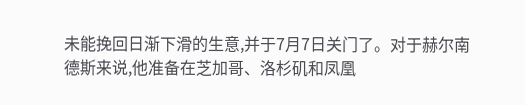未能挽回日渐下滑的生意,并于7月7日关门了。对于赫尔南德斯来说,他准备在芝加哥、洛杉矶和凤凰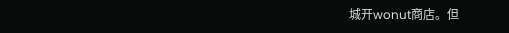城开wonut商店。但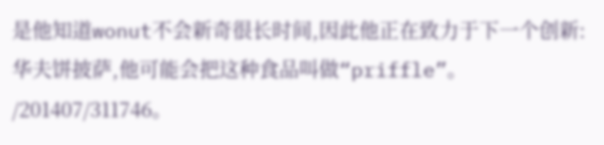是他知道wonut不会新奇很长时间,因此他正在致力于下一个创新:华夫饼披萨,他可能会把这种食品叫做“priffle”。 /201407/311746。